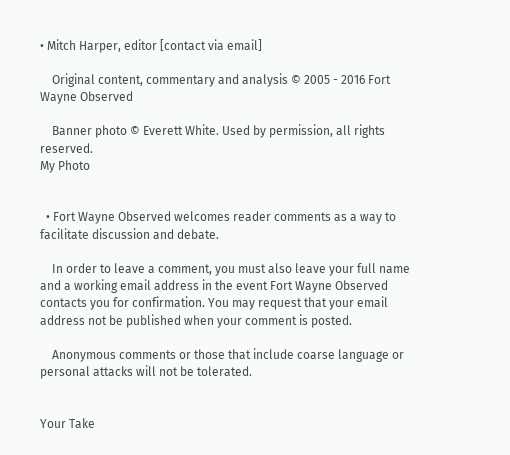• Mitch Harper, editor [contact via email]

    Original content, commentary and analysis © 2005 - 2016 Fort Wayne Observed

    Banner photo © Everett White. Used by permission, all rights reserved.
My Photo


  • Fort Wayne Observed welcomes reader comments as a way to facilitate discussion and debate.

    In order to leave a comment, you must also leave your full name and a working email address in the event Fort Wayne Observed contacts you for confirmation. You may request that your email address not be published when your comment is posted.

    Anonymous comments or those that include coarse language or personal attacks will not be tolerated.


Your Take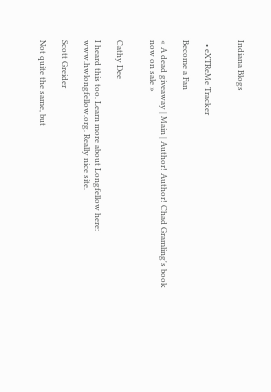Indiana Blogs


  • eXTReMe Tracker

Become a Fan

« A dead giveaway | Main | Author! Author! Chad Gramling's book now on sale »


Cathy Dee

I heard this too. Learn more about Longfellow here: www.hwlongfellow.org. Really nice site.

Scott Greider

Not quite the same, but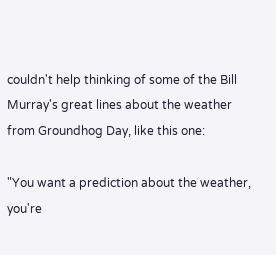couldn't help thinking of some of the Bill Murray's great lines about the weather from Groundhog Day, like this one:

"You want a prediction about the weather,
you're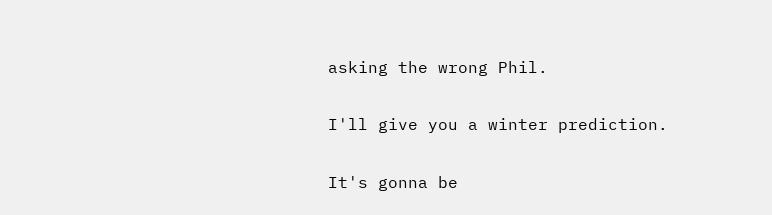asking the wrong Phil.

I'll give you a winter prediction.

It's gonna be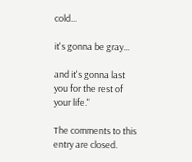cold...

it's gonna be gray...

and it's gonna last you for the rest of your life."

The comments to this entry are closed.